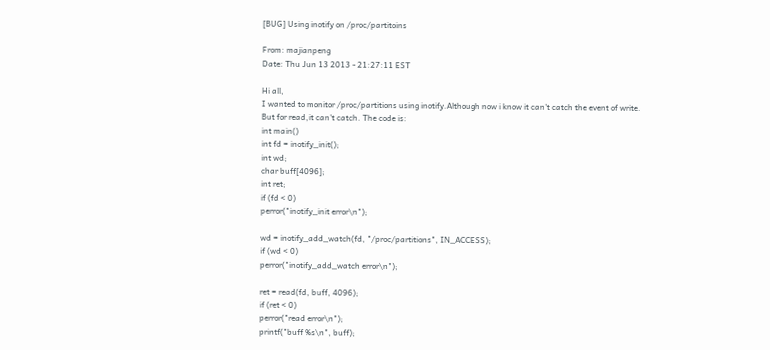[BUG] Using inotify on /proc/partitoins

From: majianpeng
Date: Thu Jun 13 2013 - 21:27:11 EST

Hi all,
I wanted to monitor /proc/partitions using inotify.Although now i know it can't catch the event of write.
But for read,it can't catch. The code is:
int main()
int fd = inotify_init();
int wd;
char buff[4096];
int ret;
if (fd < 0)
perror("inotify_init error\n");

wd = inotify_add_watch(fd, "/proc/partitions", IN_ACCESS);
if (wd < 0)
perror("inotify_add_watch error\n");

ret = read(fd, buff, 4096);
if (ret < 0)
perror("read error\n");
printf("buff %s\n", buff);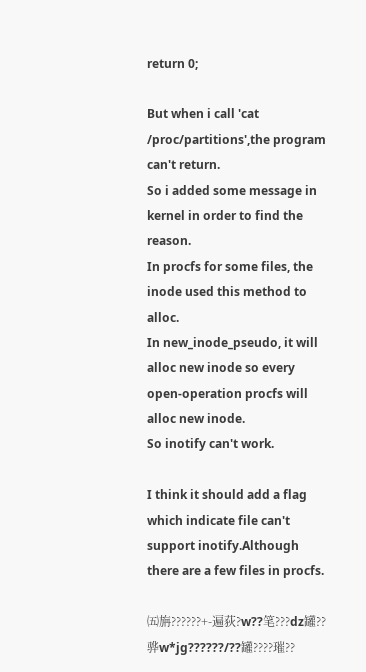return 0;

But when i call 'cat /proc/partitions',the program can't return.
So i added some message in kernel in order to find the reason.
In procfs for some files, the inode used this method to alloc.
In new_inode_pseudo, it will alloc new inode so every open-operation procfs will alloc new inode.
So inotify can't work.

I think it should add a flag which indicate file can't support inotify.Although there are a few files in procfs.

㈤旃??????+-遍荻?w??笔???dz罐??骅w*jg??????/??罐????璀??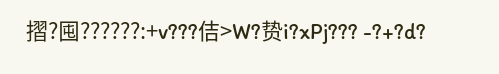摺?囤??????:+v???佶>W?贽i?xPj??? -?+?d?